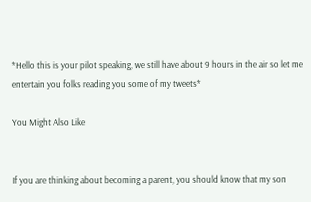*Hello this is your pilot speaking, we still have about 9 hours in the air so let me entertain you folks reading you some of my tweets*

You Might Also Like


If you are thinking about becoming a parent, you should know that my son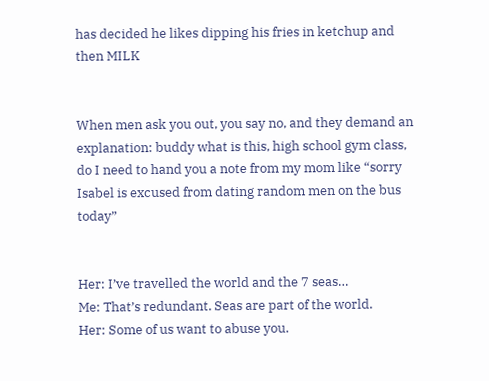has decided he likes dipping his fries in ketchup and then MILK


When men ask you out, you say no, and they demand an explanation: buddy what is this, high school gym class, do I need to hand you a note from my mom like “sorry Isabel is excused from dating random men on the bus today”


Her: I’ve travelled the world and the 7 seas…
Me: That’s redundant. Seas are part of the world.
Her: Some of us want to abuse you.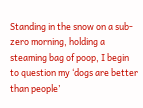Standing in the snow on a sub-zero morning, holding a steaming bag of poop, I begin to question my ‘dogs are better than people’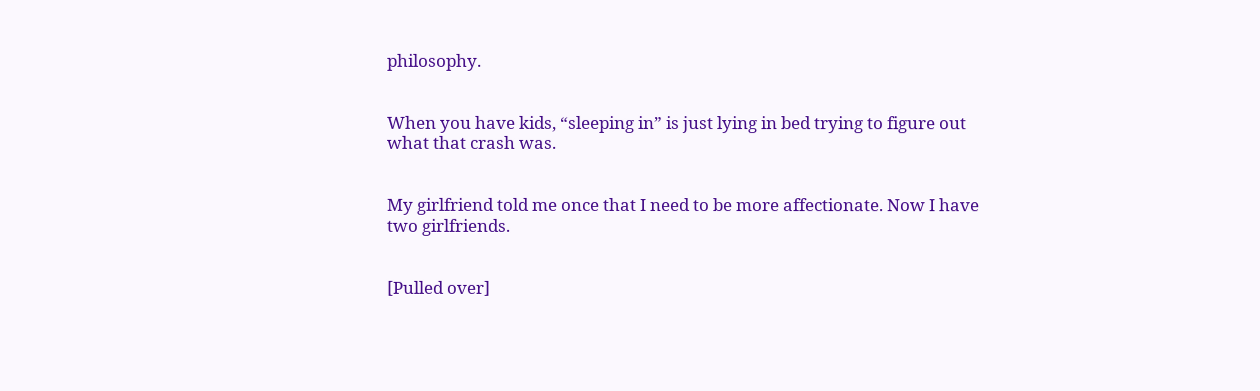philosophy.


When you have kids, “sleeping in” is just lying in bed trying to figure out what that crash was.


My girlfriend told me once that I need to be more affectionate. Now I have two girlfriends.


[Pulled over]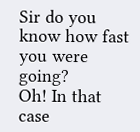Sir do you know how fast you were going?
Oh! In that case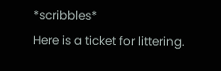*scribbles*
Here is a ticket for littering.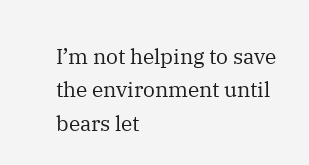I’m not helping to save the environment until bears let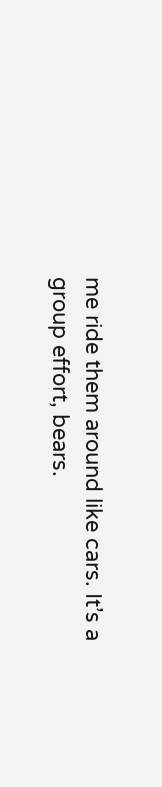me ride them around like cars. It’s a group effort, bears.